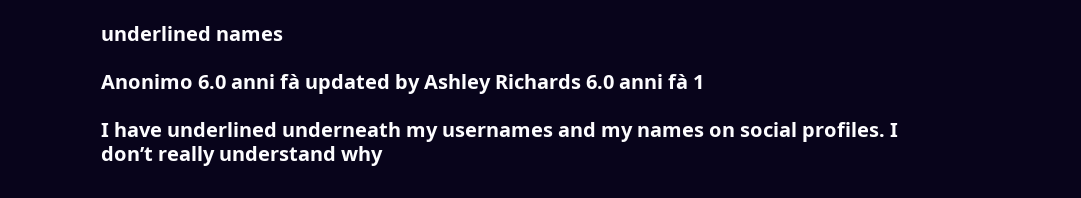underlined names

Anonimo 6.0 anni fà updated by Ashley Richards 6.0 anni fà 1

I have underlined underneath my usernames and my names on social profiles. I don’t really understand why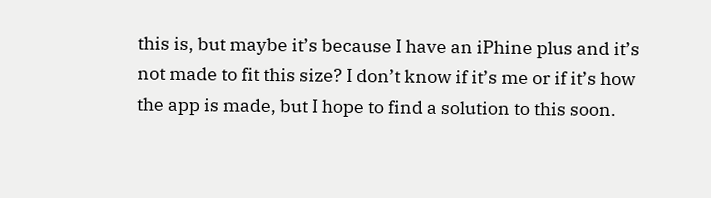this is, but maybe it’s because I have an iPhine plus and it’s not made to fit this size? I don’t know if it’s me or if it’s how the app is made, but I hope to find a solution to this soon.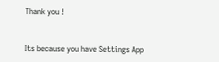Thank you !


Its because you have Settings App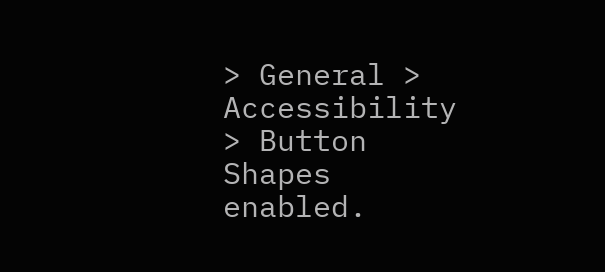> General > Accessibility > Button Shapes enabled.